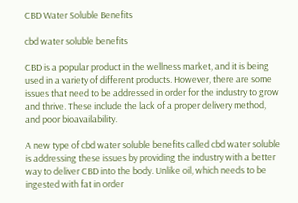CBD Water Soluble Benefits

cbd water soluble benefits

CBD is a popular product in the wellness market, and it is being used in a variety of different products. However, there are some issues that need to be addressed in order for the industry to grow and thrive. These include the lack of a proper delivery method, and poor bioavailability.

A new type of cbd water soluble benefits called cbd water soluble is addressing these issues by providing the industry with a better way to deliver CBD into the body. Unlike oil, which needs to be ingested with fat in order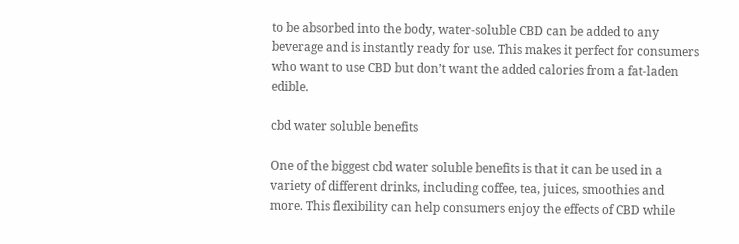to be absorbed into the body, water-soluble CBD can be added to any beverage and is instantly ready for use. This makes it perfect for consumers who want to use CBD but don’t want the added calories from a fat-laden edible.

cbd water soluble benefits

One of the biggest cbd water soluble benefits is that it can be used in a variety of different drinks, including coffee, tea, juices, smoothies and more. This flexibility can help consumers enjoy the effects of CBD while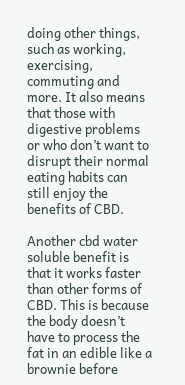doing other things, such as working, exercising, commuting and more. It also means that those with digestive problems or who don’t want to disrupt their normal eating habits can still enjoy the benefits of CBD.

Another cbd water soluble benefit is that it works faster than other forms of CBD. This is because the body doesn’t have to process the fat in an edible like a brownie before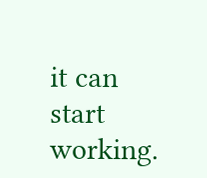it can start working.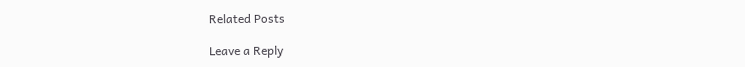Related Posts

Leave a Reply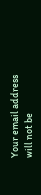Your email address will not be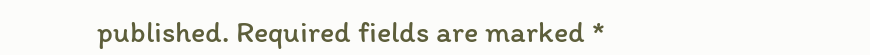published. Required fields are marked *